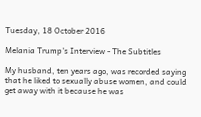Tuesday, 18 October 2016

Melania Trump's Interview - The Subtitles

My husband, ten years ago, was recorded saying that he liked to sexually abuse women, and could get away with it because he was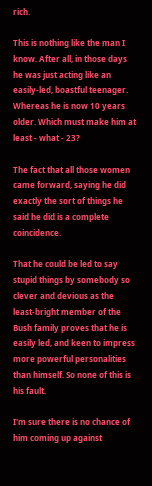rich.

This is nothing like the man I know. After all, in those days he was just acting like an easily-led, boastful teenager. Whereas he is now 10 years older. Which must make him at least - what - 23?

The fact that all those women came forward, saying he did exactly the sort of things he said he did is a complete coincidence.

That he could be led to say stupid things by somebody so clever and devious as the least-bright member of the Bush family proves that he is easily led, and keen to impress more powerful personalities than himself. So none of this is his fault.

I'm sure there is no chance of him coming up against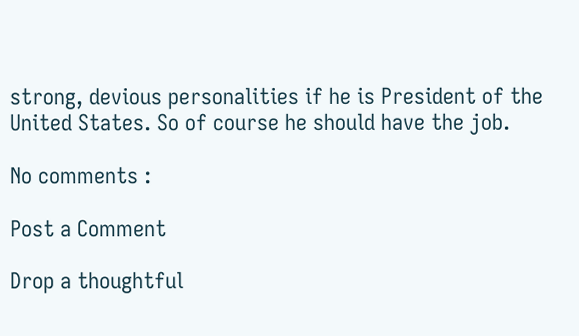strong, devious personalities if he is President of the United States. So of course he should have the job.

No comments :

Post a Comment

Drop a thoughtful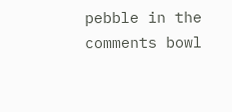pebble in the comments bowl